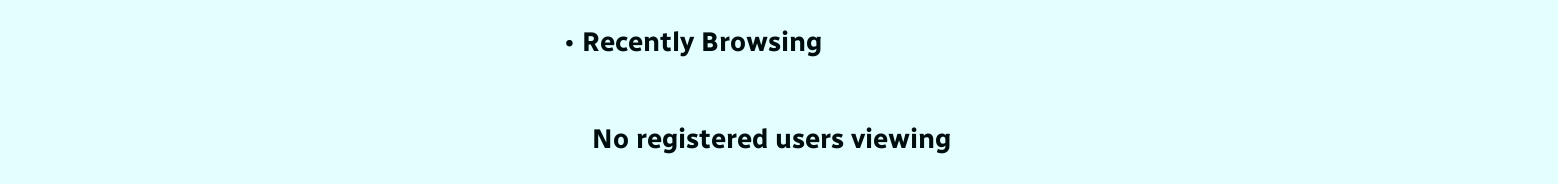• Recently Browsing

    No registered users viewing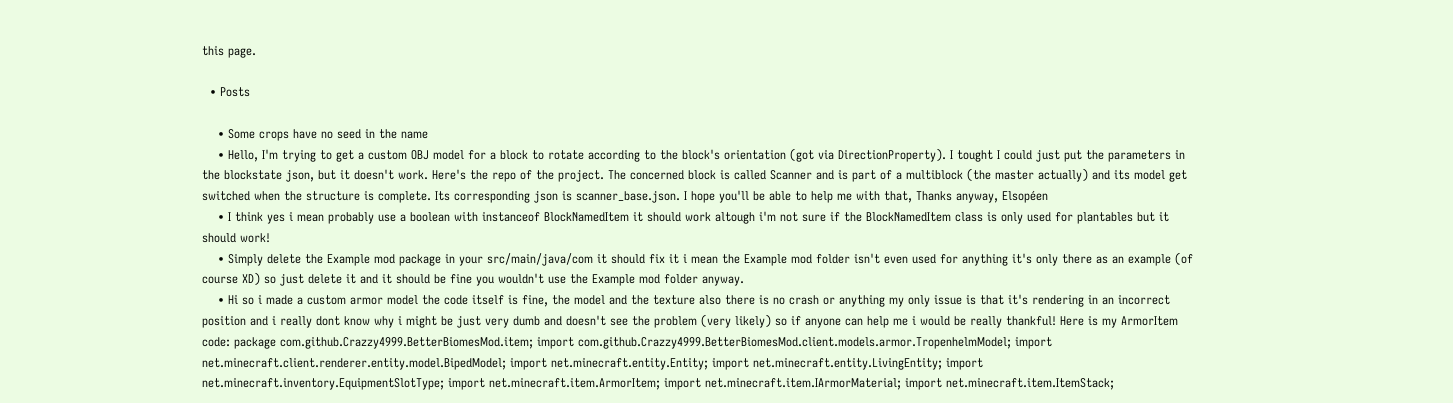this page.

  • Posts

    • Some crops have no seed in the name
    • Hello, I'm trying to get a custom OBJ model for a block to rotate according to the block's orientation (got via DirectionProperty). I tought I could just put the parameters in the blockstate json, but it doesn't work. Here's the repo of the project. The concerned block is called Scanner and is part of a multiblock (the master actually) and its model get switched when the structure is complete. Its corresponding json is scanner_base.json. I hope you'll be able to help me with that, Thanks anyway, Elsopéen
    • I think yes i mean probably use a boolean with instanceof BlockNamedItem it should work altough i'm not sure if the BlockNamedItem class is only used for plantables but it should work!
    • Simply delete the Example mod package in your src/main/java/com it should fix it i mean the Example mod folder isn't even used for anything it's only there as an example (of course XD) so just delete it and it should be fine you wouldn't use the Example mod folder anyway.
    • Hi so i made a custom armor model the code itself is fine, the model and the texture also there is no crash or anything my only issue is that it's rendering in an incorrect position and i really dont know why i might be just very dumb and doesn't see the problem (very likely) so if anyone can help me i would be really thankful! Here is my ArmorItem code: package com.github.Crazzy4999.BetterBiomesMod.item; import com.github.Crazzy4999.BetterBiomesMod.client.models.armor.TropenhelmModel; import net.minecraft.client.renderer.entity.model.BipedModel; import net.minecraft.entity.Entity; import net.minecraft.entity.LivingEntity; import net.minecraft.inventory.EquipmentSlotType; import net.minecraft.item.ArmorItem; import net.minecraft.item.IArmorMaterial; import net.minecraft.item.ItemStack;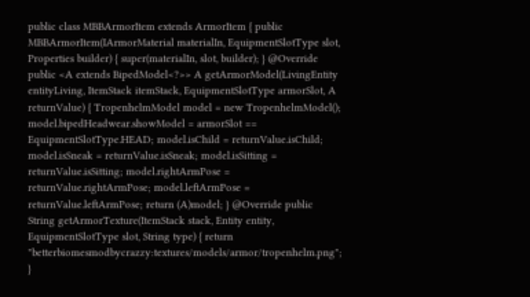public class MBBArmorItem extends ArmorItem { public MBBArmorItem(IArmorMaterial materialIn, EquipmentSlotType slot, Properties builder) { super(materialIn, slot, builder); } @Override public <A extends BipedModel<?>> A getArmorModel(LivingEntity entityLiving, ItemStack itemStack, EquipmentSlotType armorSlot, A returnValue) { TropenhelmModel model = new TropenhelmModel(); model.bipedHeadwear.showModel = armorSlot == EquipmentSlotType.HEAD; model.isChild = returnValue.isChild; model.isSneak = returnValue.isSneak; model.isSitting = returnValue.isSitting; model.rightArmPose = returnValue.rightArmPose; model.leftArmPose = returnValue.leftArmPose; return (A)model; } @Override public String getArmorTexture(ItemStack stack, Entity entity, EquipmentSlotType slot, String type) { return "betterbiomesmodbycrazzy:textures/models/armor/tropenhelm.png"; }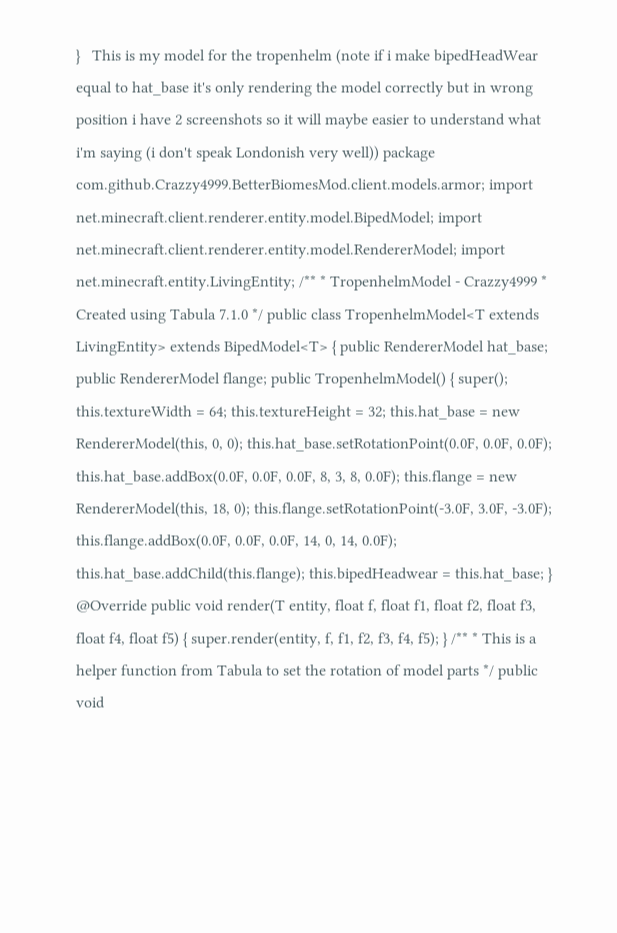}   This is my model for the tropenhelm (note if i make bipedHeadWear equal to hat_base it's only rendering the model correctly but in wrong position i have 2 screenshots so it will maybe easier to understand what i'm saying (i don't speak Londonish very well)) package com.github.Crazzy4999.BetterBiomesMod.client.models.armor; import net.minecraft.client.renderer.entity.model.BipedModel; import net.minecraft.client.renderer.entity.model.RendererModel; import net.minecraft.entity.LivingEntity; /** * TropenhelmModel - Crazzy4999 * Created using Tabula 7.1.0 */ public class TropenhelmModel<T extends LivingEntity> extends BipedModel<T> { public RendererModel hat_base; public RendererModel flange; public TropenhelmModel() { super(); this.textureWidth = 64; this.textureHeight = 32; this.hat_base = new RendererModel(this, 0, 0); this.hat_base.setRotationPoint(0.0F, 0.0F, 0.0F); this.hat_base.addBox(0.0F, 0.0F, 0.0F, 8, 3, 8, 0.0F); this.flange = new RendererModel(this, 18, 0); this.flange.setRotationPoint(-3.0F, 3.0F, -3.0F); this.flange.addBox(0.0F, 0.0F, 0.0F, 14, 0, 14, 0.0F); this.hat_base.addChild(this.flange); this.bipedHeadwear = this.hat_base; } @Override public void render(T entity, float f, float f1, float f2, float f3, float f4, float f5) { super.render(entity, f, f1, f2, f3, f4, f5); } /** * This is a helper function from Tabula to set the rotation of model parts */ public void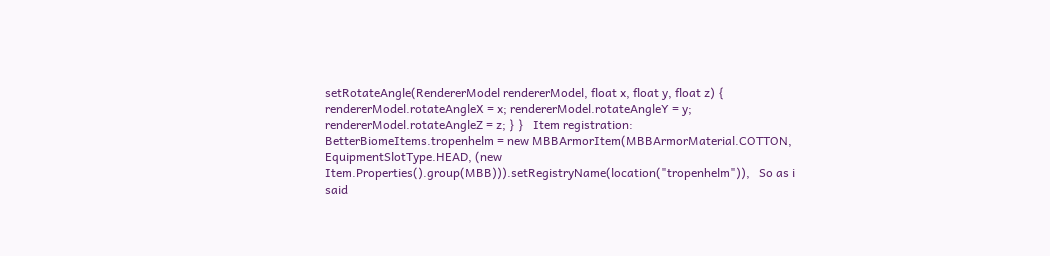setRotateAngle(RendererModel rendererModel, float x, float y, float z) { rendererModel.rotateAngleX = x; rendererModel.rotateAngleY = y; rendererModel.rotateAngleZ = z; } }   Item registration: BetterBiomeItems.tropenhelm = new MBBArmorItem(MBBArmorMaterial.COTTON, EquipmentSlotType.HEAD, (new Item.Properties().group(MBB))).setRegistryName(location("tropenhelm")),   So as i said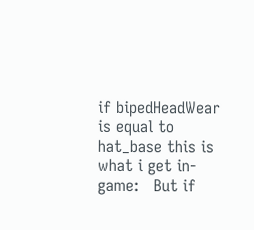if bipedHeadWear is equal to hat_base this is what i get in-game:   But if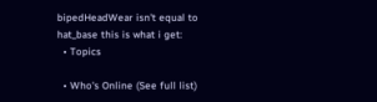bipedHeadWear isn't equal to hat_base this is what i get:
  • Topics

  • Who's Online (See full list)